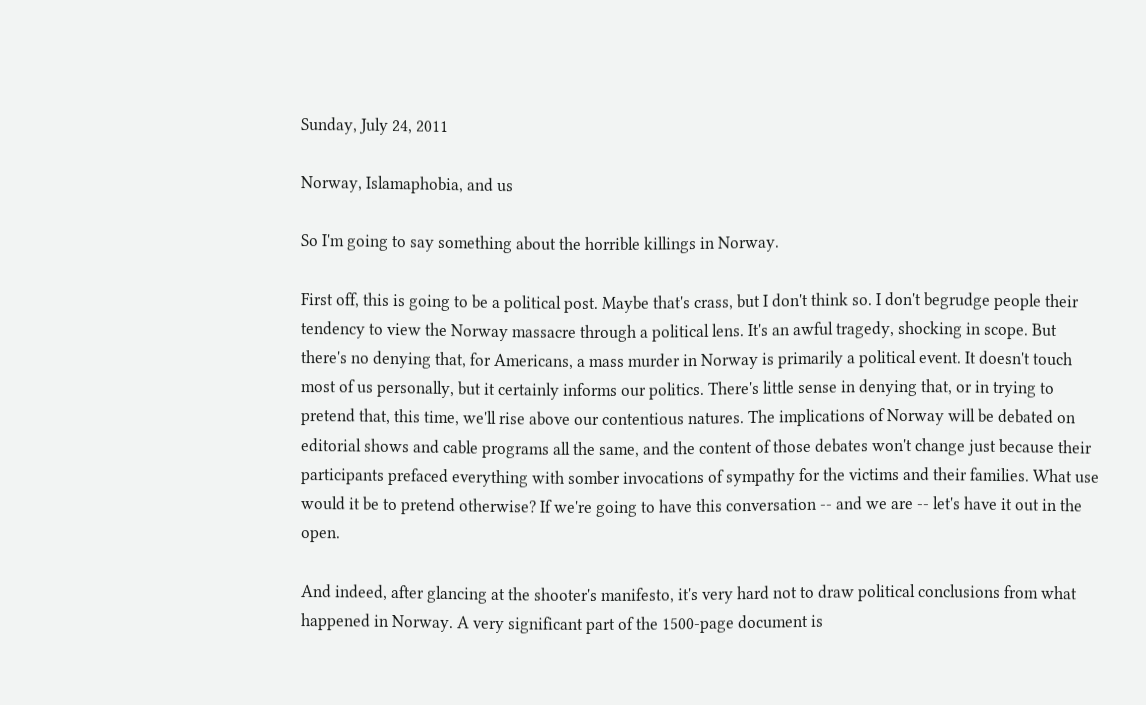Sunday, July 24, 2011

Norway, Islamaphobia, and us

So I'm going to say something about the horrible killings in Norway.

First off, this is going to be a political post. Maybe that's crass, but I don't think so. I don't begrudge people their tendency to view the Norway massacre through a political lens. It's an awful tragedy, shocking in scope. But there's no denying that, for Americans, a mass murder in Norway is primarily a political event. It doesn't touch most of us personally, but it certainly informs our politics. There's little sense in denying that, or in trying to pretend that, this time, we'll rise above our contentious natures. The implications of Norway will be debated on editorial shows and cable programs all the same, and the content of those debates won't change just because their participants prefaced everything with somber invocations of sympathy for the victims and their families. What use would it be to pretend otherwise? If we're going to have this conversation -- and we are -- let's have it out in the open.

And indeed, after glancing at the shooter's manifesto, it's very hard not to draw political conclusions from what happened in Norway. A very significant part of the 1500-page document is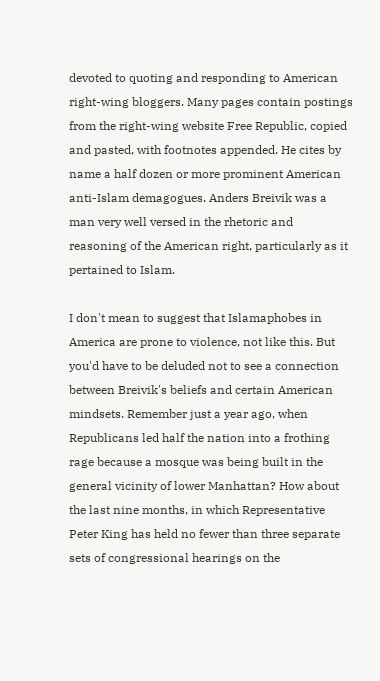devoted to quoting and responding to American right-wing bloggers. Many pages contain postings from the right-wing website Free Republic, copied and pasted, with footnotes appended. He cites by name a half dozen or more prominent American anti-Islam demagogues. Anders Breivik was a man very well versed in the rhetoric and reasoning of the American right, particularly as it pertained to Islam.

I don't mean to suggest that Islamaphobes in America are prone to violence, not like this. But you'd have to be deluded not to see a connection between Breivik's beliefs and certain American mindsets. Remember just a year ago, when Republicans led half the nation into a frothing rage because a mosque was being built in the general vicinity of lower Manhattan? How about the last nine months, in which Representative Peter King has held no fewer than three separate sets of congressional hearings on the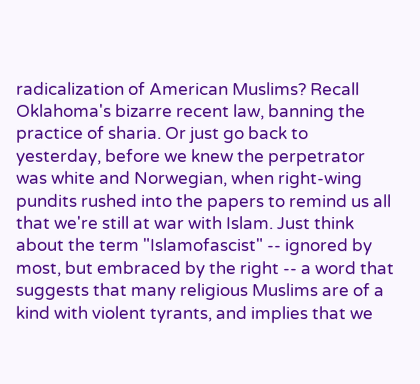radicalization of American Muslims? Recall Oklahoma's bizarre recent law, banning the practice of sharia. Or just go back to yesterday, before we knew the perpetrator was white and Norwegian, when right-wing pundits rushed into the papers to remind us all that we're still at war with Islam. Just think about the term "Islamofascist" -- ignored by most, but embraced by the right -- a word that suggests that many religious Muslims are of a kind with violent tyrants, and implies that we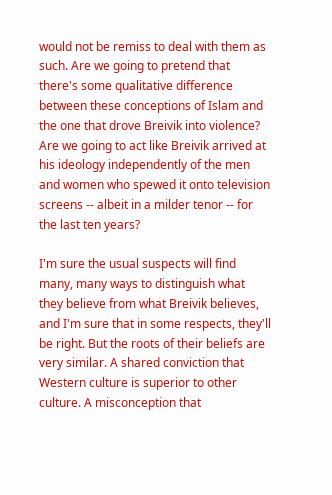would not be remiss to deal with them as such. Are we going to pretend that there's some qualitative difference between these conceptions of Islam and the one that drove Breivik into violence? Are we going to act like Breivik arrived at his ideology independently of the men and women who spewed it onto television screens -- albeit in a milder tenor -- for the last ten years?

I'm sure the usual suspects will find many, many ways to distinguish what they believe from what Breivik believes, and I'm sure that in some respects, they'll be right. But the roots of their beliefs are very similar. A shared conviction that Western culture is superior to other culture. A misconception that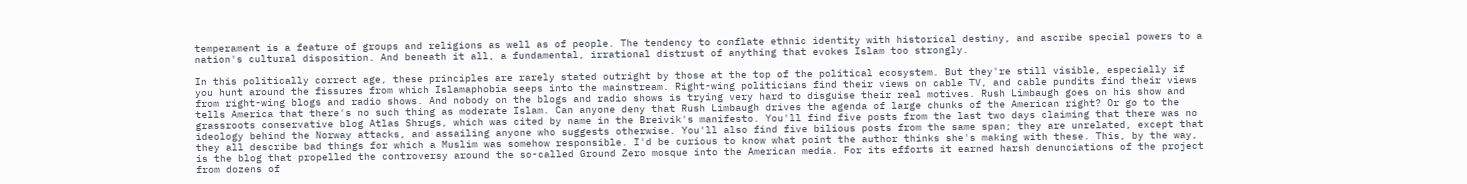temperament is a feature of groups and religions as well as of people. The tendency to conflate ethnic identity with historical destiny, and ascribe special powers to a nation's cultural disposition. And beneath it all, a fundamental, irrational distrust of anything that evokes Islam too strongly.

In this politically correct age, these principles are rarely stated outright by those at the top of the political ecosystem. But they're still visible, especially if you hunt around the fissures from which Islamaphobia seeps into the mainstream. Right-wing politicians find their views on cable TV, and cable pundits find their views from right-wing blogs and radio shows. And nobody on the blogs and radio shows is trying very hard to disguise their real motives. Rush Limbaugh goes on his show and tells America that there's no such thing as moderate Islam. Can anyone deny that Rush Limbaugh drives the agenda of large chunks of the American right? Or go to the grassroots conservative blog Atlas Shrugs, which was cited by name in the Breivik's manifesto. You'll find five posts from the last two days claiming that there was no ideology behind the Norway attacks, and assailing anyone who suggests otherwise. You'll also find five bilious posts from the same span; they are unrelated, except that they all describe bad things for which a Muslim was somehow responsible. I'd be curious to know what point the author thinks she's making with these. This, by the way, is the blog that propelled the controversy around the so-called Ground Zero mosque into the American media. For its efforts it earned harsh denunciations of the project from dozens of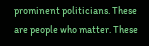prominent politicians. These are people who matter. These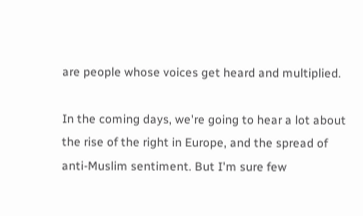are people whose voices get heard and multiplied.

In the coming days, we're going to hear a lot about the rise of the right in Europe, and the spread of anti-Muslim sentiment. But I'm sure few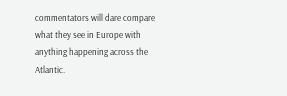commentators will dare compare what they see in Europe with anything happening across the Atlantic.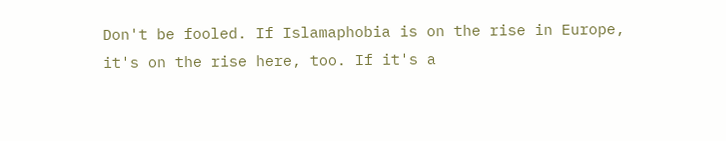Don't be fooled. If Islamaphobia is on the rise in Europe, it's on the rise here, too. If it's a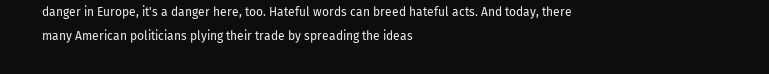danger in Europe, it's a danger here, too. Hateful words can breed hateful acts. And today, there many American politicians plying their trade by spreading the ideas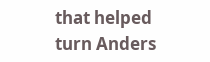that helped turn Anders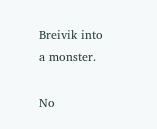Breivik into a monster.

No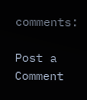comments:

Post a Comment